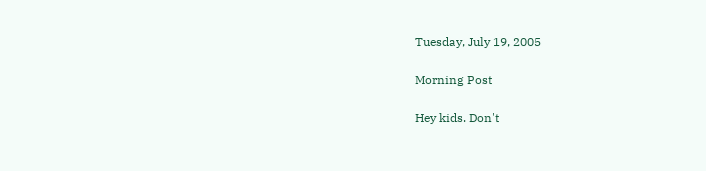Tuesday, July 19, 2005

Morning Post

Hey kids. Don't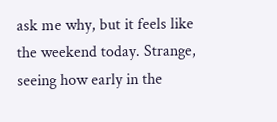ask me why, but it feels like the weekend today. Strange, seeing how early in the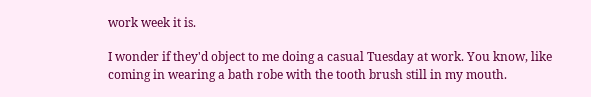work week it is.

I wonder if they'd object to me doing a casual Tuesday at work. You know, like coming in wearing a bath robe with the tooth brush still in my mouth.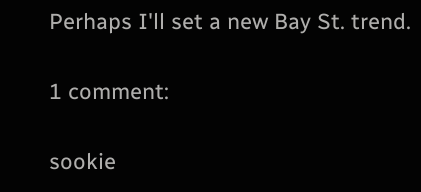Perhaps I'll set a new Bay St. trend.

1 comment:

sookie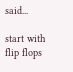said...

start with flip flops